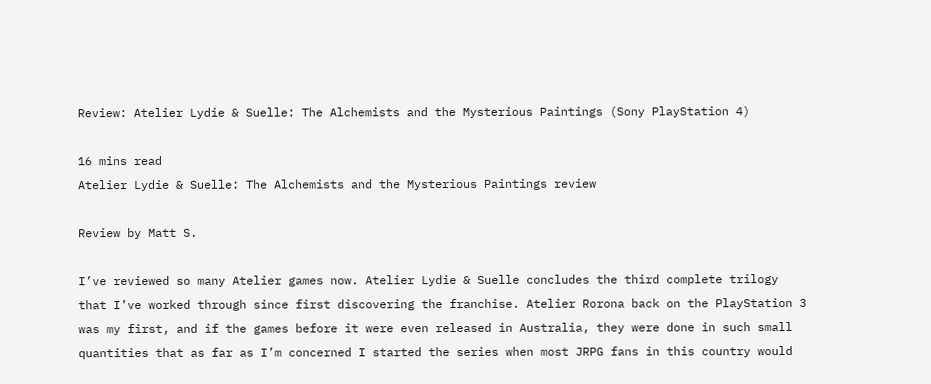Review: Atelier Lydie & Suelle: The Alchemists and the Mysterious Paintings (Sony PlayStation 4)

16 mins read
Atelier Lydie & Suelle: The Alchemists and the Mysterious Paintings review

Review by Matt S.

I’ve reviewed so many Atelier games now. Atelier Lydie & Suelle concludes the third complete trilogy that I’ve worked through since first discovering the franchise. Atelier Rorona back on the PlayStation 3 was my first, and if the games before it were even released in Australia, they were done in such small quantities that as far as I’m concerned I started the series when most JRPG fans in this country would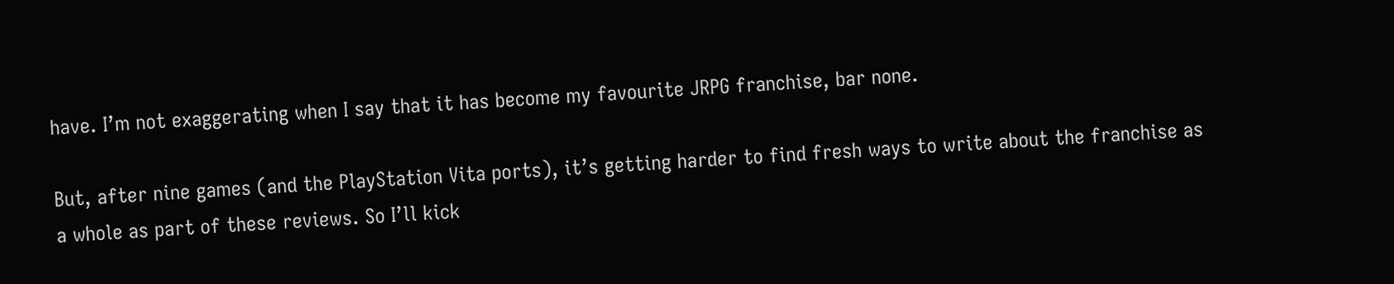have. I’m not exaggerating when I say that it has become my favourite JRPG franchise, bar none.

But, after nine games (and the PlayStation Vita ports), it’s getting harder to find fresh ways to write about the franchise as a whole as part of these reviews. So I’ll kick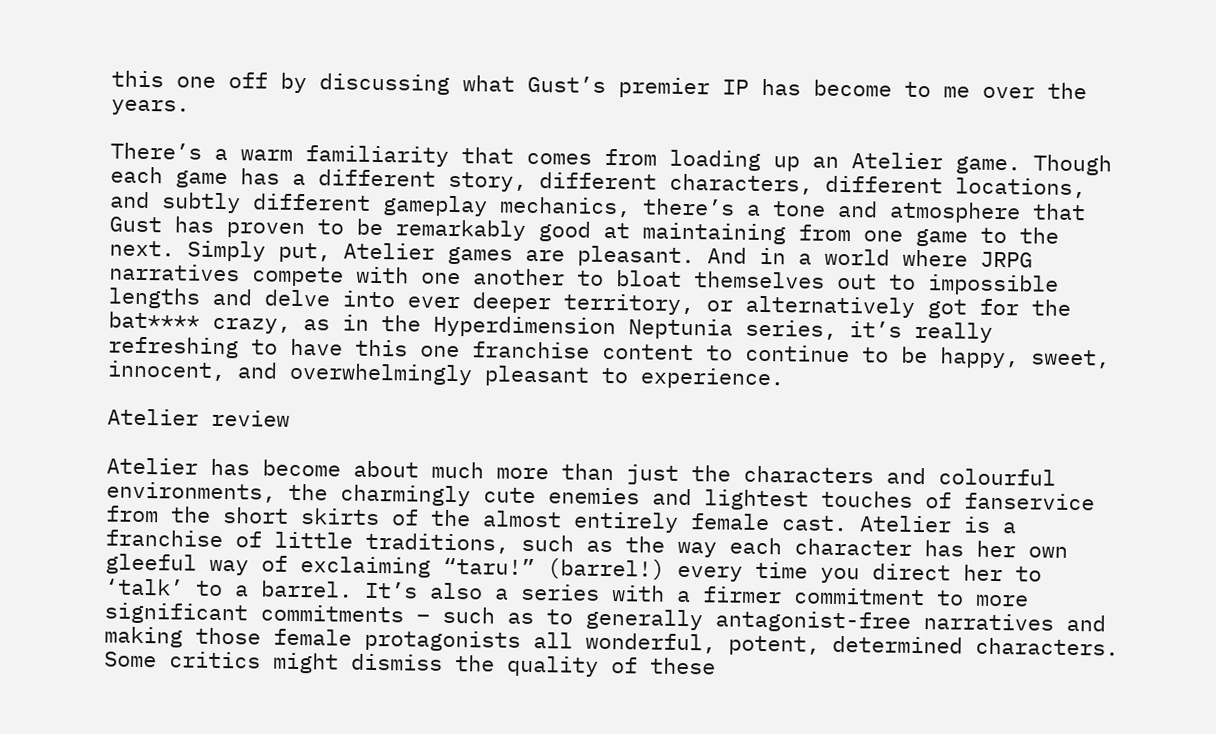this one off by discussing what Gust’s premier IP has become to me over the years.

There’s a warm familiarity that comes from loading up an Atelier game. Though each game has a different story, different characters, different locations, and subtly different gameplay mechanics, there’s a tone and atmosphere that Gust has proven to be remarkably good at maintaining from one game to the next. Simply put, Atelier games are pleasant. And in a world where JRPG narratives compete with one another to bloat themselves out to impossible lengths and delve into ever deeper territory, or alternatively got for the bat**** crazy, as in the Hyperdimension Neptunia series, it’s really refreshing to have this one franchise content to continue to be happy, sweet, innocent, and overwhelmingly pleasant to experience.

Atelier review

Atelier has become about much more than just the characters and colourful environments, the charmingly cute enemies and lightest touches of fanservice from the short skirts of the almost entirely female cast. Atelier is a franchise of little traditions, such as the way each character has her own gleeful way of exclaiming “taru!” (barrel!) every time you direct her to ‘talk’ to a barrel. It’s also a series with a firmer commitment to more significant commitments – such as to generally antagonist-free narratives and making those female protagonists all wonderful, potent, determined characters. Some critics might dismiss the quality of these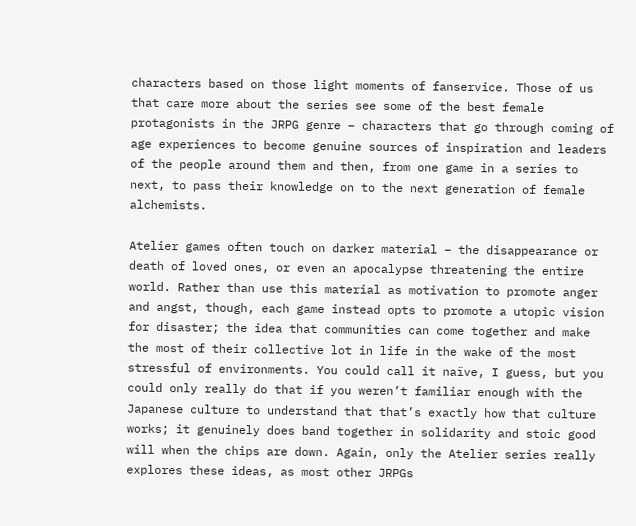characters based on those light moments of fanservice. Those of us that care more about the series see some of the best female protagonists in the JRPG genre – characters that go through coming of age experiences to become genuine sources of inspiration and leaders of the people around them and then, from one game in a series to next, to pass their knowledge on to the next generation of female alchemists.

Atelier games often touch on darker material – the disappearance or death of loved ones, or even an apocalypse threatening the entire world. Rather than use this material as motivation to promote anger and angst, though, each game instead opts to promote a utopic vision for disaster; the idea that communities can come together and make the most of their collective lot in life in the wake of the most stressful of environments. You could call it naïve, I guess, but you could only really do that if you weren’t familiar enough with the Japanese culture to understand that that’s exactly how that culture works; it genuinely does band together in solidarity and stoic good will when the chips are down. Again, only the Atelier series really explores these ideas, as most other JRPGs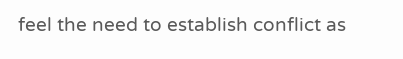feel the need to establish conflict as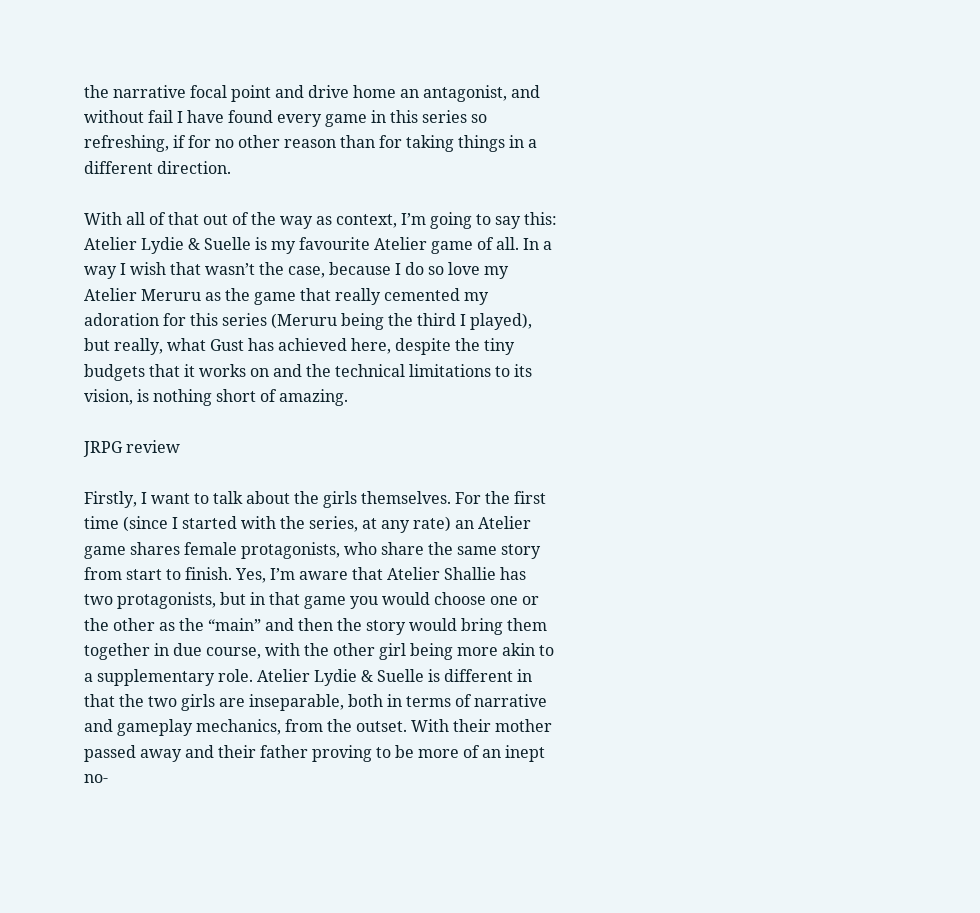the narrative focal point and drive home an antagonist, and without fail I have found every game in this series so refreshing, if for no other reason than for taking things in a different direction.

With all of that out of the way as context, I’m going to say this: Atelier Lydie & Suelle is my favourite Atelier game of all. In a way I wish that wasn’t the case, because I do so love my Atelier Meruru as the game that really cemented my adoration for this series (Meruru being the third I played), but really, what Gust has achieved here, despite the tiny budgets that it works on and the technical limitations to its vision, is nothing short of amazing.

JRPG review

Firstly, I want to talk about the girls themselves. For the first time (since I started with the series, at any rate) an Atelier game shares female protagonists, who share the same story from start to finish. Yes, I’m aware that Atelier Shallie has two protagonists, but in that game you would choose one or the other as the “main” and then the story would bring them together in due course, with the other girl being more akin to a supplementary role. Atelier Lydie & Suelle is different in that the two girls are inseparable, both in terms of narrative and gameplay mechanics, from the outset. With their mother passed away and their father proving to be more of an inept no-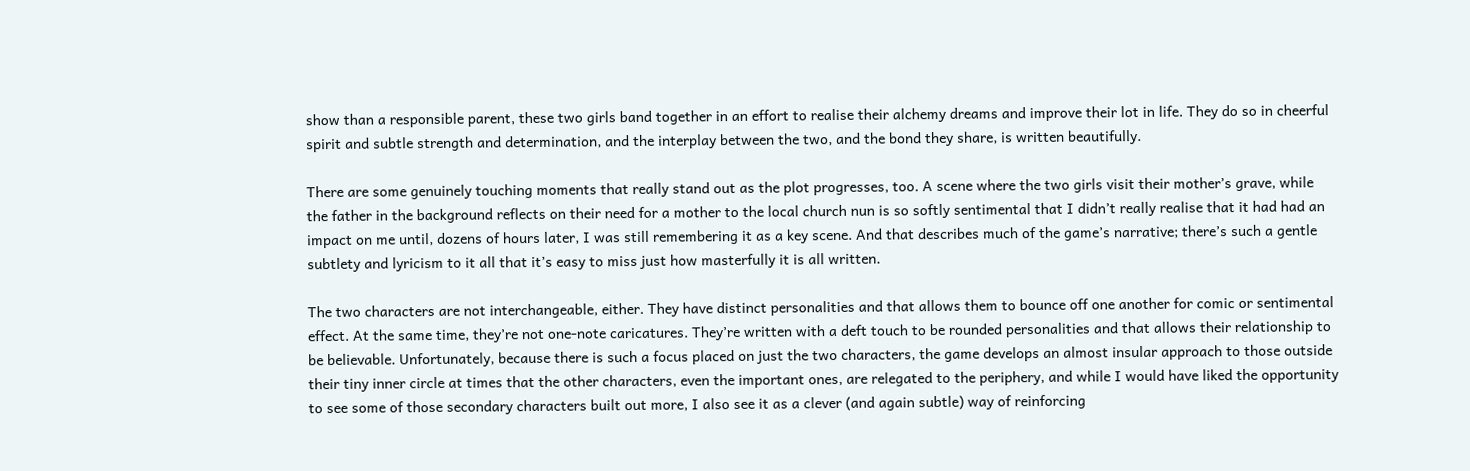show than a responsible parent, these two girls band together in an effort to realise their alchemy dreams and improve their lot in life. They do so in cheerful spirit and subtle strength and determination, and the interplay between the two, and the bond they share, is written beautifully.

There are some genuinely touching moments that really stand out as the plot progresses, too. A scene where the two girls visit their mother’s grave, while the father in the background reflects on their need for a mother to the local church nun is so softly sentimental that I didn’t really realise that it had had an impact on me until, dozens of hours later, I was still remembering it as a key scene. And that describes much of the game’s narrative; there’s such a gentle subtlety and lyricism to it all that it’s easy to miss just how masterfully it is all written.

The two characters are not interchangeable, either. They have distinct personalities and that allows them to bounce off one another for comic or sentimental effect. At the same time, they’re not one-note caricatures. They’re written with a deft touch to be rounded personalities and that allows their relationship to be believable. Unfortunately, because there is such a focus placed on just the two characters, the game develops an almost insular approach to those outside their tiny inner circle at times that the other characters, even the important ones, are relegated to the periphery, and while I would have liked the opportunity to see some of those secondary characters built out more, I also see it as a clever (and again subtle) way of reinforcing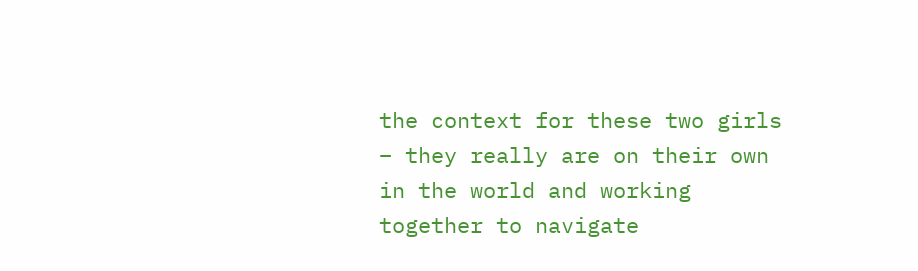the context for these two girls – they really are on their own in the world and working together to navigate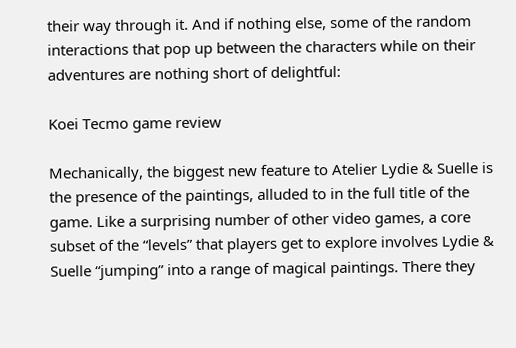their way through it. And if nothing else, some of the random interactions that pop up between the characters while on their adventures are nothing short of delightful:

Koei Tecmo game review

Mechanically, the biggest new feature to Atelier Lydie & Suelle is the presence of the paintings, alluded to in the full title of the game. Like a surprising number of other video games, a core subset of the “levels” that players get to explore involves Lydie & Suelle “jumping” into a range of magical paintings. There they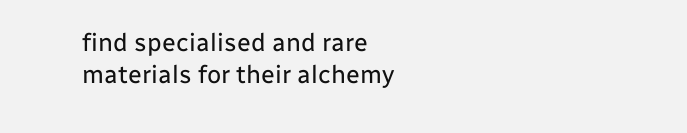find specialised and rare materials for their alchemy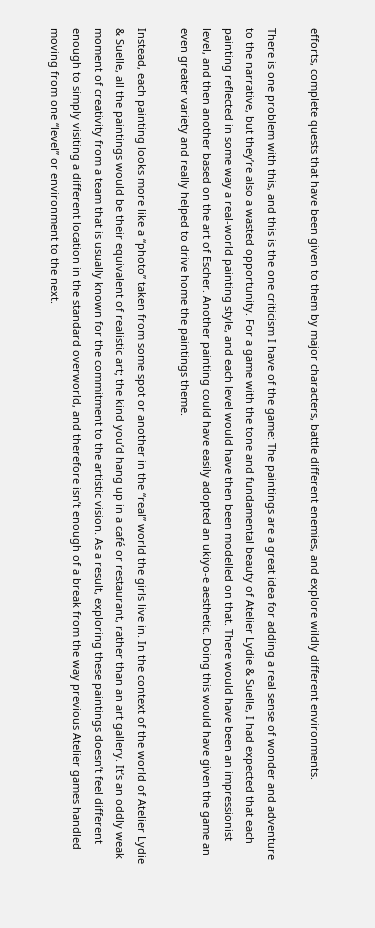efforts, complete quests that have been given to them by major characters, battle different enemies, and explore wildly different environments.

There is one problem with this, and this is the one criticism I have of the game: The paintings are a great idea for adding a real sense of wonder and adventure to the narrative, but they’re also a wasted opportunity. For a game with the tone and fundamental beauty of Atelier Lydie & Suelle, I had expected that each painting reflected in some way a real-world painting style, and each level would have then been modelled on that. There would have been an impressionist level, and then another based on the art of Escher. Another painting could have easily adopted an ukiyo-e aesthetic. Doing this would have given the game an even greater variety and really helped to drive home the paintings theme.

Instead, each painting looks more like a “photo” taken from some spot or another in the “real” world the girls live in. In the context of the world of Atelier Lydie & Suelle, all the paintings would be their equivalent of realistic art; the kind you’d hang up in a café or restaurant, rather than an art gallery. It’s an oddly weak moment of creativity from a team that is usually known for the commitment to the artistic vision. As a result, exploring these paintings doesn’t feel different enough to simply visiting a different location in the standard overworld, and therefore isn’t enough of a break from the way previous Atelier games handled moving from one “level” or environment to the next.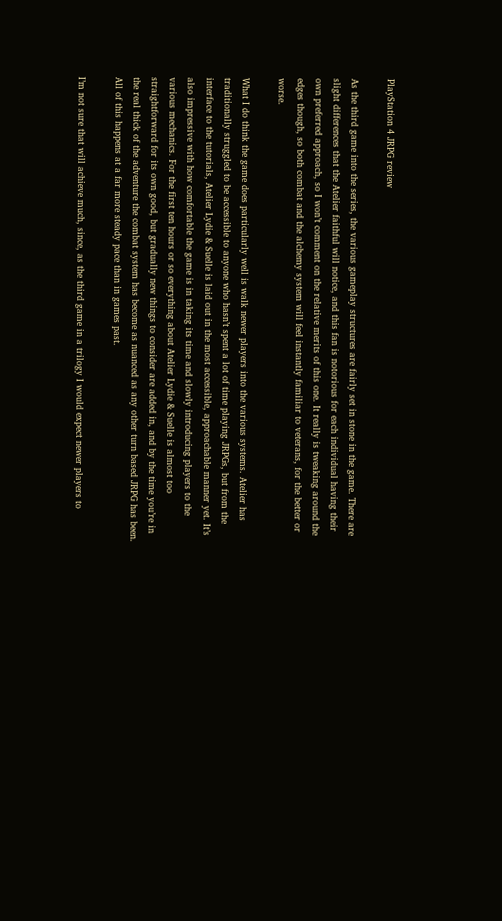PlayStation 4 JRPG review

As the third game into the series, the various gameplay structures are fairly set in stone in the game. There are slight differences that the Atelier faithful will notice, and this fan is notorious for each individual having their own preferred approach, so I won’t comment on the relative merits of this one. It really is tweaking around the edges though, so both combat and the alchemy system will feel instantly familiar to veterans, for the better or worse.

What I do think the game does particularly well is walk newer players into the various systems. Atelier has traditionally struggled to be accessible to anyone who hasn’t spent a lot of time playing JRPGs, but from the interface to the tutorials, Atelier Lydie & Suelle is laid out in the most accessible, approachable manner yet. It’s also impressive with how comfortable the game is in taking its time and slowly introducing players to the various mechanics. For the first ten hours or so everything about Atelier Lydie & Suelle is almost too straightforward for its own good, but gradually new things to consider are added in, and by the time you’re in the real thick of the adventure the combat system has become as nuanced as any other turn based JRPG has been. All of this happens at a far more steady pace than in games past.

I’m not sure that will achieve much, since, as the third game in a trilogy I would expect newer players to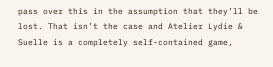pass over this in the assumption that they’ll be lost. That isn’t the case and Atelier Lydie & Suelle is a completely self-contained game,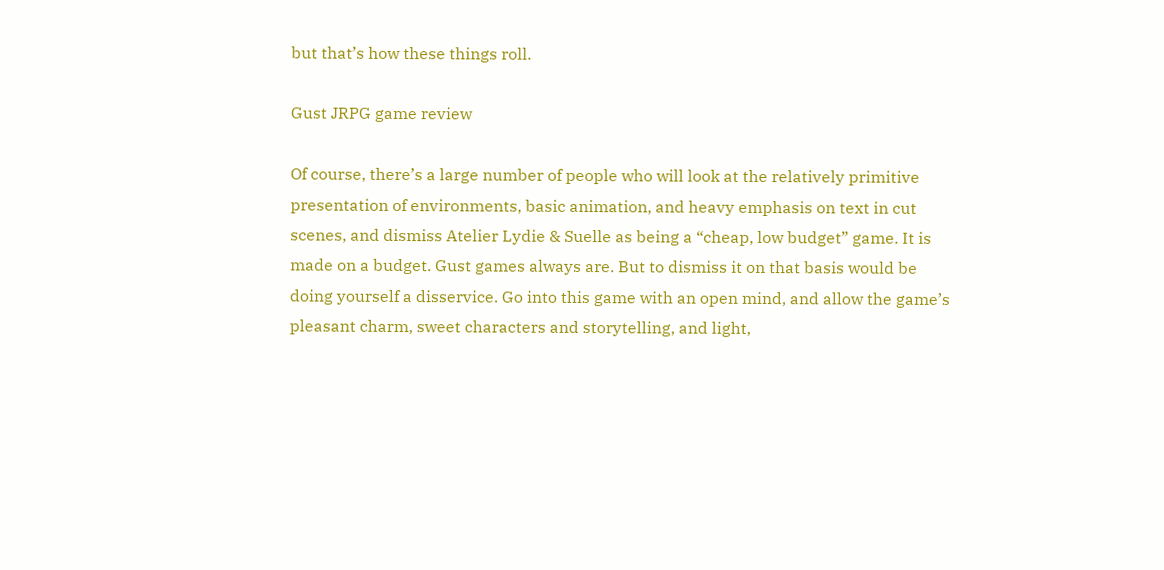but that’s how these things roll.

Gust JRPG game review

Of course, there’s a large number of people who will look at the relatively primitive presentation of environments, basic animation, and heavy emphasis on text in cut scenes, and dismiss Atelier Lydie & Suelle as being a “cheap, low budget” game. It is made on a budget. Gust games always are. But to dismiss it on that basis would be doing yourself a disservice. Go into this game with an open mind, and allow the game’s pleasant charm, sweet characters and storytelling, and light,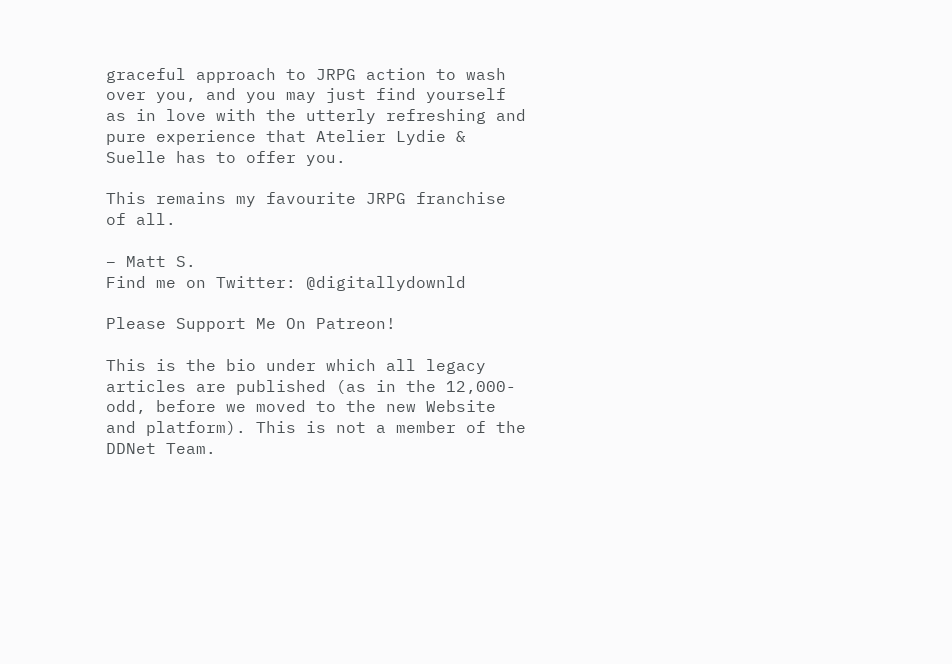graceful approach to JRPG action to wash over you, and you may just find yourself as in love with the utterly refreshing and pure experience that Atelier Lydie & Suelle has to offer you.

This remains my favourite JRPG franchise of all.

– Matt S.
Find me on Twitter: @digitallydownld

Please Support Me On Patreon!

This is the bio under which all legacy articles are published (as in the 12,000-odd, before we moved to the new Website and platform). This is not a member of the DDNet Team.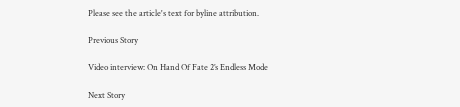Please see the article's text for byline attribution.

Previous Story

Video interview: On Hand Of Fate 2’s Endless Mode

Next Story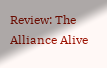Review: The Alliance Alive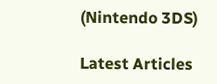(Nintendo 3DS)

Latest Articles